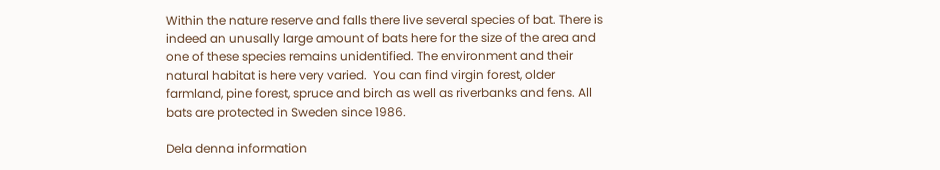Within the nature reserve and falls there live several species of bat. There is indeed an unusally large amount of bats here for the size of the area and one of these species remains unidentified. The environment and their natural habitat is here very varied.  You can find virgin forest, older farmland, pine forest, spruce and birch as well as riverbanks and fens. All bats are protected in Sweden since 1986.

Dela denna information